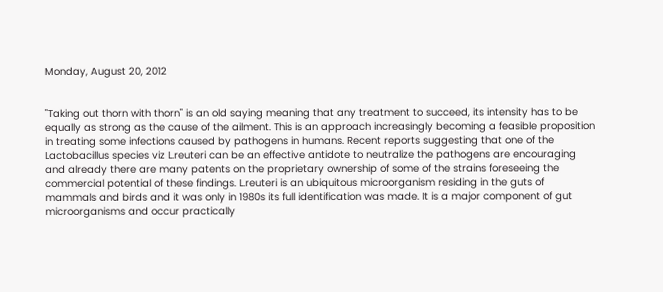Monday, August 20, 2012


"Taking out thorn with thorn" is an old saying meaning that any treatment to succeed, its intensity has to be equally as strong as the cause of the ailment. This is an approach increasingly becoming a feasible proposition in treating some infections caused by pathogens in humans. Recent reports suggesting that one of the Lactobacillus species viz L.reuteri can be an effective antidote to neutralize the pathogens are encouraging and already there are many patents on the proprietary ownership of some of the strains foreseeing the commercial potential of these findings. L.reuteri is an ubiquitous microorganism residing in the guts of mammals and birds and it was only in 1980s its full identification was made. It is a major component of gut microorganisms and occur practically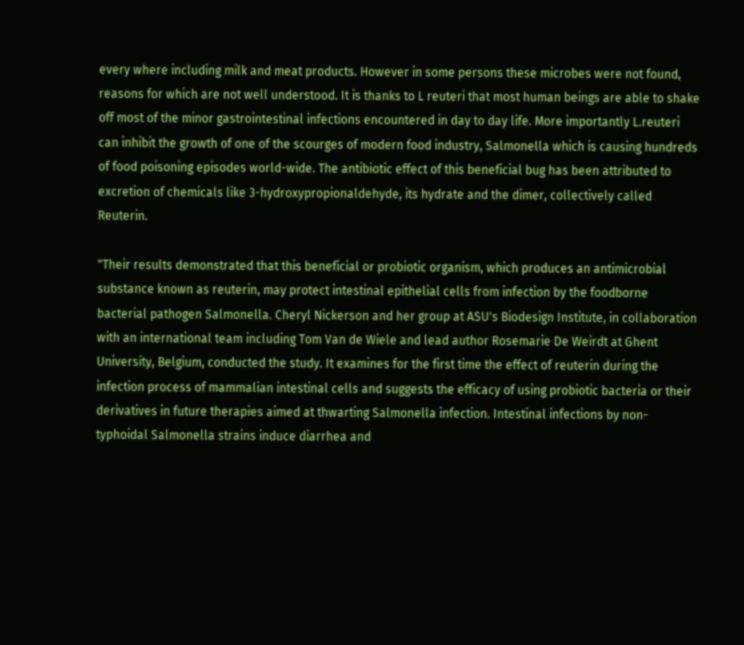every where including milk and meat products. However in some persons these microbes were not found, reasons for which are not well understood. It is thanks to L reuteri that most human beings are able to shake off most of the minor gastrointestinal infections encountered in day to day life. More importantly L.reuteri can inhibit the growth of one of the scourges of modern food industry, Salmonella which is causing hundreds of food poisoning episodes world-wide. The antibiotic effect of this beneficial bug has been attributed to excretion of chemicals like 3-hydroxypropionaldehyde, its hydrate and the dimer, collectively called Reuterin.

"Their results demonstrated that this beneficial or probiotic organism, which produces an antimicrobial substance known as reuterin, may protect intestinal epithelial cells from infection by the foodborne bacterial pathogen Salmonella. Cheryl Nickerson and her group at ASU's Biodesign Institute, in collaboration with an international team including Tom Van de Wiele and lead author Rosemarie De Weirdt at Ghent University, Belgium, conducted the study. It examines for the first time the effect of reuterin during the infection process of mammalian intestinal cells and suggests the efficacy of using probiotic bacteria or their derivatives in future therapies aimed at thwarting Salmonella infection. Intestinal infections by non-typhoidal Salmonella strains induce diarrhea and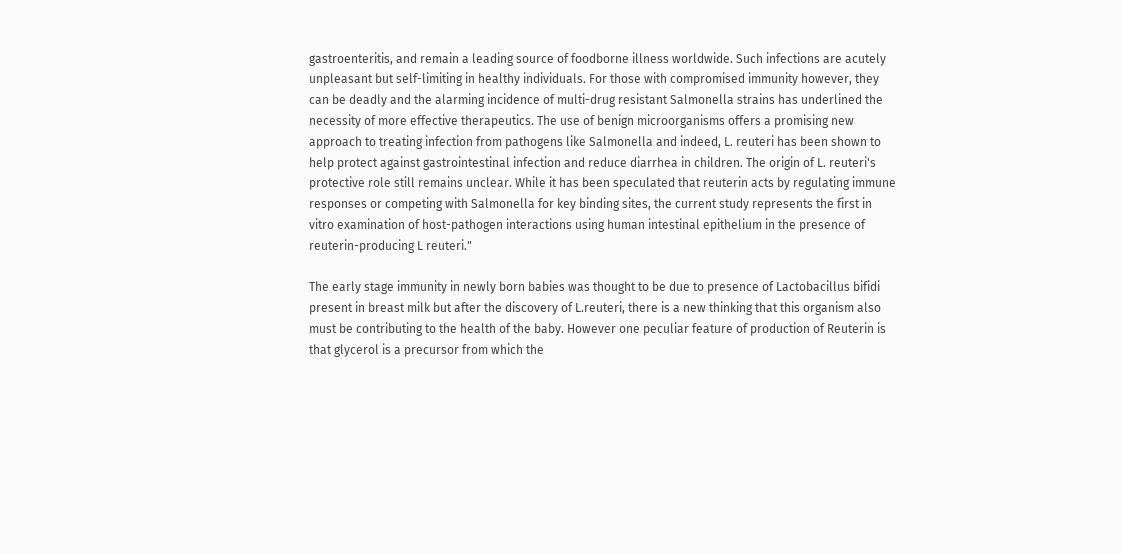gastroenteritis, and remain a leading source of foodborne illness worldwide. Such infections are acutely unpleasant but self-limiting in healthy individuals. For those with compromised immunity however, they can be deadly and the alarming incidence of multi-drug resistant Salmonella strains has underlined the necessity of more effective therapeutics. The use of benign microorganisms offers a promising new approach to treating infection from pathogens like Salmonella and indeed, L. reuteri has been shown to help protect against gastrointestinal infection and reduce diarrhea in children. The origin of L. reuteri's protective role still remains unclear. While it has been speculated that reuterin acts by regulating immune responses or competing with Salmonella for key binding sites, the current study represents the first in vitro examination of host-pathogen interactions using human intestinal epithelium in the presence of reuterin-producing L reuteri."

The early stage immunity in newly born babies was thought to be due to presence of Lactobacillus bifidi present in breast milk but after the discovery of L.reuteri, there is a new thinking that this organism also must be contributing to the health of the baby. However one peculiar feature of production of Reuterin is that glycerol is a precursor from which the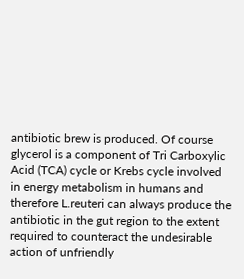antibiotic brew is produced. Of course glycerol is a component of Tri Carboxylic Acid (TCA) cycle or Krebs cycle involved in energy metabolism in humans and therefore L.reuteri can always produce the antibiotic in the gut region to the extent required to counteract the undesirable action of unfriendly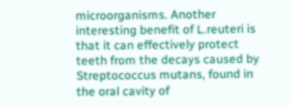microorganisms. Another interesting benefit of L.reuteri is that it can effectively protect teeth from the decays caused by Streptococcus mutans, found in the oral cavity of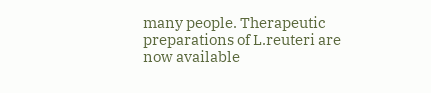many people. Therapeutic preparations of L.reuteri are now available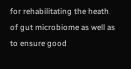for rehabilitating the heath of gut microbiome as well as to ensure good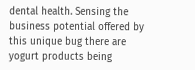dental health. Sensing the business potential offered by this unique bug there are yogurt products being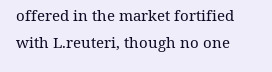offered in the market fortified with L.reuteri, though no one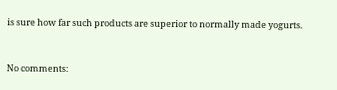is sure how far such products are superior to normally made yogurts.


No comments: